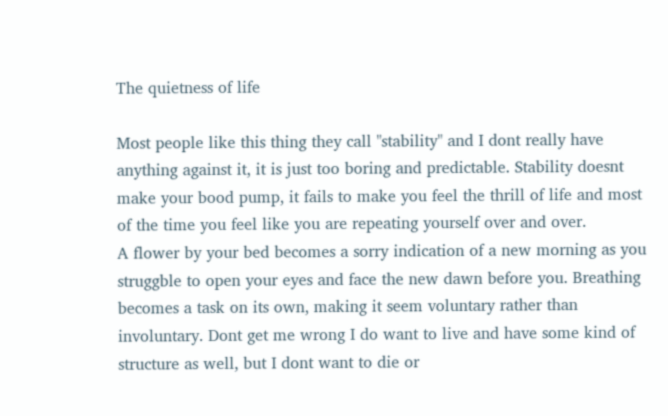The quietness of life

Most people like this thing they call "stability" and I dont really have anything against it, it is just too boring and predictable. Stability doesnt make your bood pump, it fails to make you feel the thrill of life and most of the time you feel like you are repeating yourself over and over.
A flower by your bed becomes a sorry indication of a new morning as you struggble to open your eyes and face the new dawn before you. Breathing becomes a task on its own, making it seem voluntary rather than involuntary. Dont get me wrong I do want to live and have some kind of structure as well, but I dont want to die or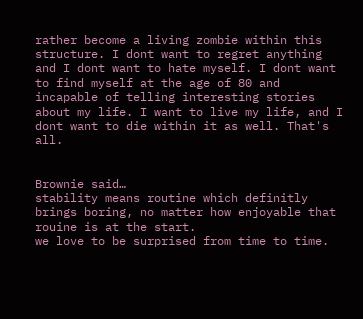rather become a living zombie within this structure. I dont want to regret anything and I dont want to hate myself. I dont want to find myself at the age of 80 and incapable of telling interesting stories about my life. I want to live my life, and I dont want to die within it as well. That's all.


Brownie said…
stability means routine which definitly brings boring, no matter how enjoyable that rouine is at the start.
we love to be surprised from time to time.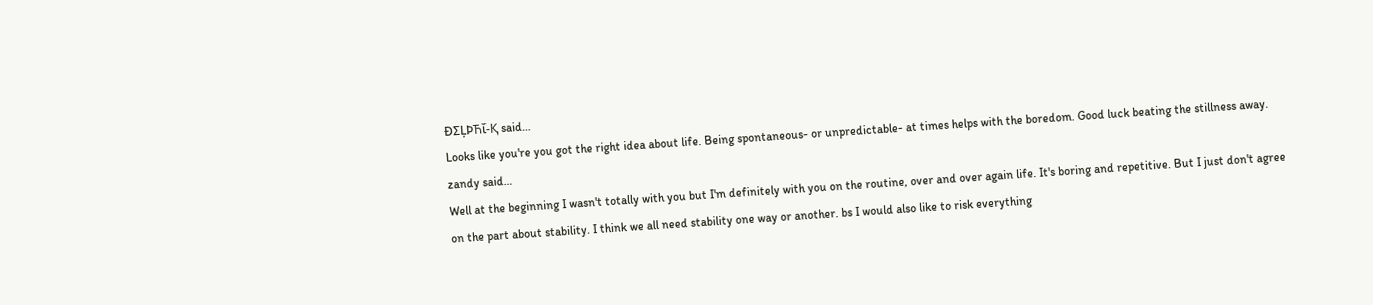ÐΣĻÞЋΐ-Қ said…
Looks like you're you got the right idea about life. Being spontaneous- or unpredictable- at times helps with the boredom. Good luck beating the stillness away.
zandy said…
Well at the beginning I wasn't totally with you but I'm definitely with you on the routine, over and over again life. It's boring and repetitive. But I just don't agree on the part about stability. I think we all need stability one way or another. bs I would also like to risk everything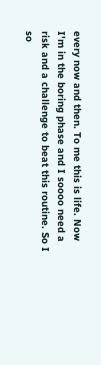every now and then. To me this is life. Now I'm in the boring phase and I soooo need a risk and a challenge to beat this routine. So I so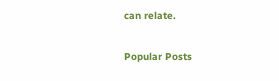can relate.

Popular Posts